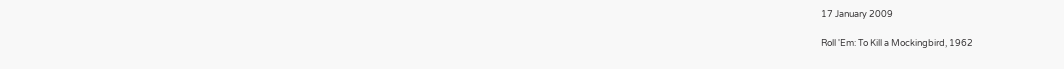17 January 2009

Roll 'Em: To Kill a Mockingbird, 1962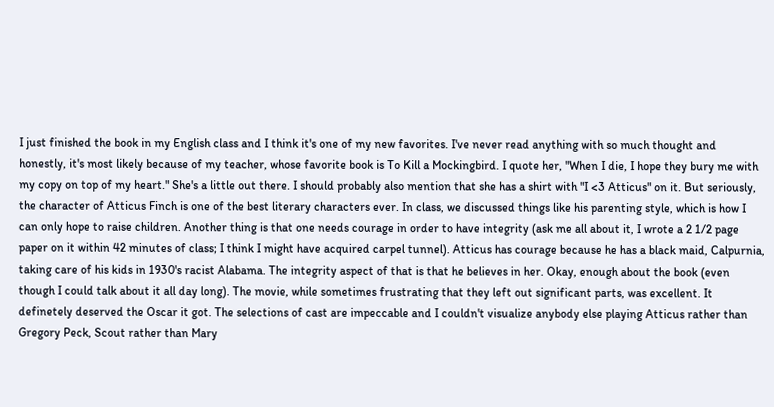I just finished the book in my English class and I think it's one of my new favorites. I've never read anything with so much thought and honestly, it's most likely because of my teacher, whose favorite book is To Kill a Mockingbird. I quote her, "When I die, I hope they bury me with my copy on top of my heart." She's a little out there. I should probably also mention that she has a shirt with "I <3 Atticus" on it. But seriously, the character of Atticus Finch is one of the best literary characters ever. In class, we discussed things like his parenting style, which is how I can only hope to raise children. Another thing is that one needs courage in order to have integrity (ask me all about it, I wrote a 2 1/2 page paper on it within 42 minutes of class; I think I might have acquired carpel tunnel). Atticus has courage because he has a black maid, Calpurnia, taking care of his kids in 1930's racist Alabama. The integrity aspect of that is that he believes in her. Okay, enough about the book (even though I could talk about it all day long). The movie, while sometimes frustrating that they left out significant parts, was excellent. It definetely deserved the Oscar it got. The selections of cast are impeccable and I couldn't visualize anybody else playing Atticus rather than Gregory Peck, Scout rather than Mary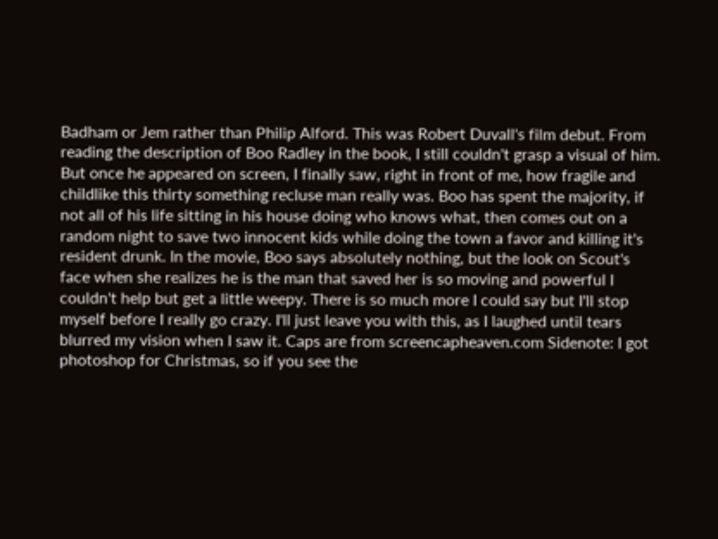Badham or Jem rather than Philip Alford. This was Robert Duvall's film debut. From reading the description of Boo Radley in the book, I still couldn't grasp a visual of him. But once he appeared on screen, I finally saw, right in front of me, how fragile and childlike this thirty something recluse man really was. Boo has spent the majority, if not all of his life sitting in his house doing who knows what, then comes out on a random night to save two innocent kids while doing the town a favor and killing it's resident drunk. In the movie, Boo says absolutely nothing, but the look on Scout's face when she realizes he is the man that saved her is so moving and powerful I couldn't help but get a little weepy. There is so much more I could say but I'll stop myself before I really go crazy. I'll just leave you with this, as I laughed until tears blurred my vision when I saw it. Caps are from screencapheaven.com Sidenote: I got photoshop for Christmas, so if you see the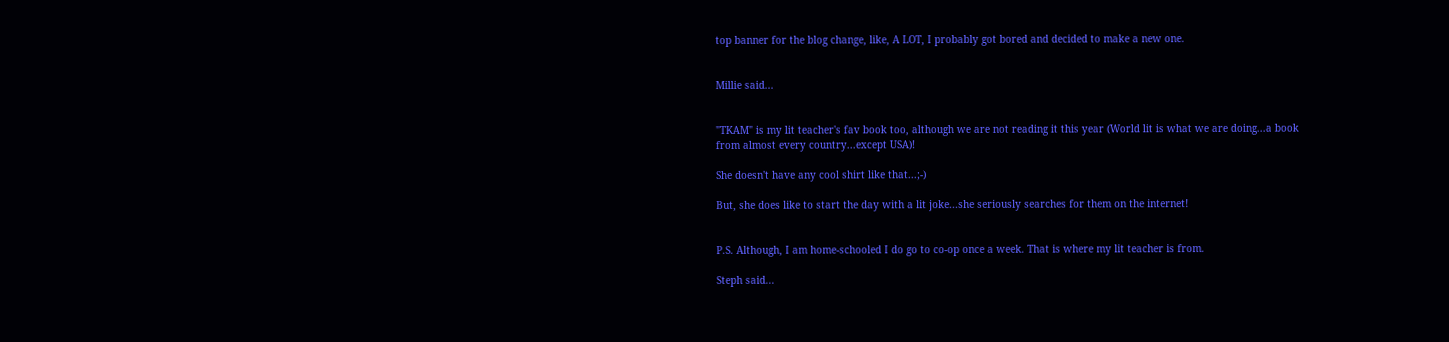top banner for the blog change, like, A LOT, I probably got bored and decided to make a new one.


Millie said...


"TKAM" is my lit teacher's fav book too, although we are not reading it this year (World lit is what we are doing...a book from almost every country...except USA)!

She doesn't have any cool shirt like that...;-)

But, she does like to start the day with a lit joke...she seriously searches for them on the internet!


P.S. Although, I am home-schooled I do go to co-op once a week. That is where my lit teacher is from.

Steph said...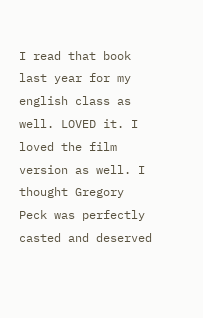I read that book last year for my english class as well. LOVED it. I loved the film version as well. I thought Gregory Peck was perfectly casted and deserved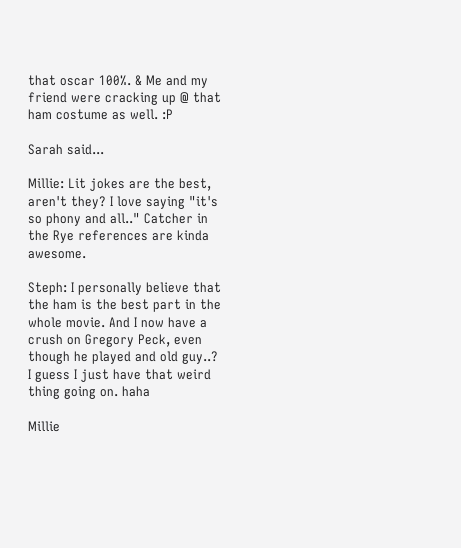that oscar 100%. & Me and my friend were cracking up @ that ham costume as well. :P

Sarah said...

Millie: Lit jokes are the best, aren't they? I love saying "it's so phony and all.." Catcher in the Rye references are kinda awesome.

Steph: I personally believe that the ham is the best part in the whole movie. And I now have a crush on Gregory Peck, even though he played and old guy..? I guess I just have that weird thing going on. haha

Millie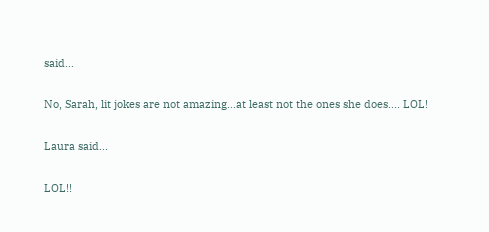said...

No, Sarah, lit jokes are not amazing...at least not the ones she does.... LOL!

Laura said...

LOL!!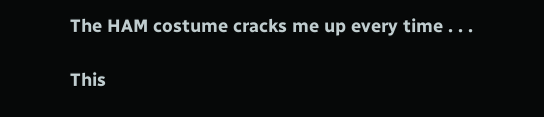The HAM costume cracks me up every time . . .

This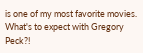is one of my most favorite movies. What's to expect with Gregory Peck?!